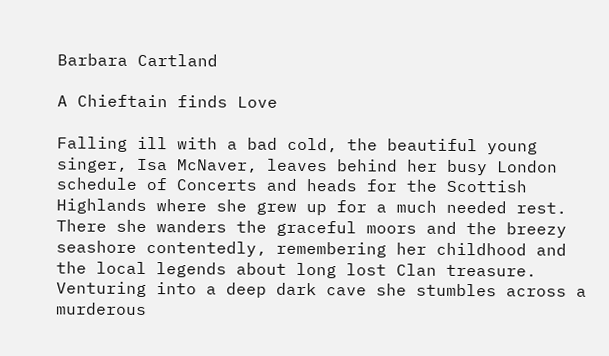Barbara Cartland

A Chieftain finds Love

Falling ill with a bad cold, the beautiful young singer, Isa McNaver, leaves behind her busy London schedule of Concerts and heads for the Scottish Highlands where she grew up for a much needed rest. There she wanders the graceful moors and the breezy seashore contentedly, remembering her childhood and the local legends about long lost Clan treasure. Venturing into a deep dark cave she stumbles across a murderous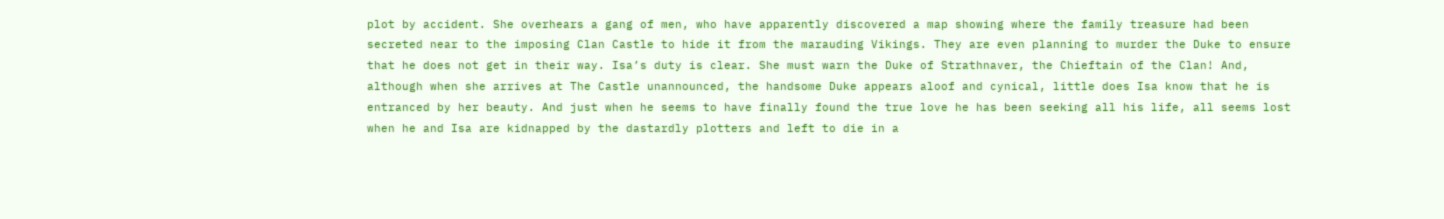plot by accident. She overhears a gang of men, who have apparently discovered a map showing where the family treasure had been secreted near to the imposing Clan Castle to hide it from the marauding Vikings. They are even planning to murder the Duke to ensure that he does not get in their way. Isa’s duty is clear. She must warn the Duke of Strathnaver, the Chieftain of the Clan! And, although when she arrives at The Castle unannounced, the handsome Duke appears aloof and cynical, little does Isa know that he is entranced by her beauty. And just when he seems to have finally found the true love he has been seeking all his life, all seems lost when he and Isa are kidnapped by the dastardly plotters and left to die in a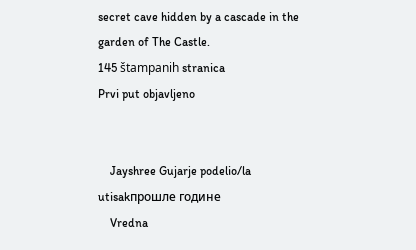secret cave hidden by a cascade in the garden of The Castle.
145 štampanih stranica
Prvi put objavljeno


    Jayshree Gujarje podelio/la utisakпрошле године
    Vredna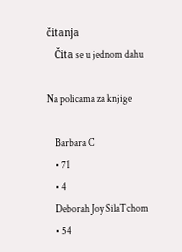čitanja
    Čita se u jednom dahu

Na policama za knjige

    Barbara C
    • 71
    • 4
    Deborah Joy SilaTchom
    • 54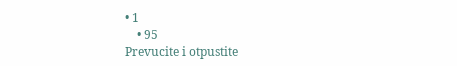• 1
    • 95
Prevucite i otpustite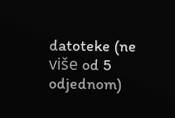datoteke (ne više od 5 odjednom)